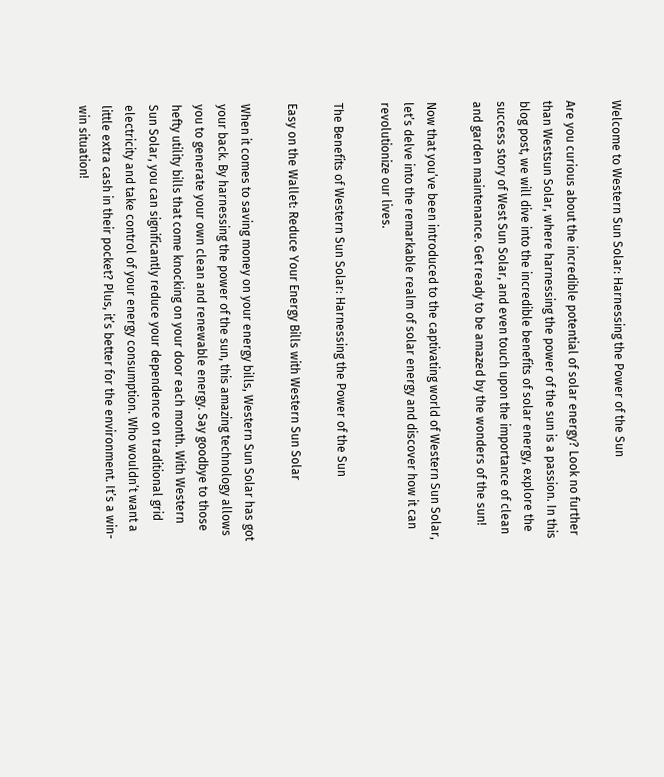Welcome to Western Sun Solar: Harnessing the Power of the Sun

Are you curious about the incredible potential of solar energy? Look no further than Westsun Solar, where harnessing the power of the sun is a passion. In this blog post, we will dive into the incredible benefits of solar energy, explore the success story of West Sun Solar, and even touch upon the importance of clean and garden maintenance. Get ready to be amazed by the wonders of the sun!

Now that you’ve been introduced to the captivating world of Western Sun Solar, let’s delve into the remarkable realm of solar energy and discover how it can revolutionize our lives.

The Benefits of Western Sun Solar: Harnessing the Power of the Sun

Easy on the Wallet: Reduce Your Energy Bills with Western Sun Solar

When it comes to saving money on your energy bills, Western Sun Solar has got your back. By harnessing the power of the sun, this amazing technology allows you to generate your own clean and renewable energy. Say goodbye to those hefty utility bills that come knocking on your door each month. With Western Sun Solar, you can significantly reduce your dependence on traditional grid electricity and take control of your energy consumption. Who wouldn’t want a little extra cash in their pocket? Plus, it’s better for the environment. It’s a win-win situation!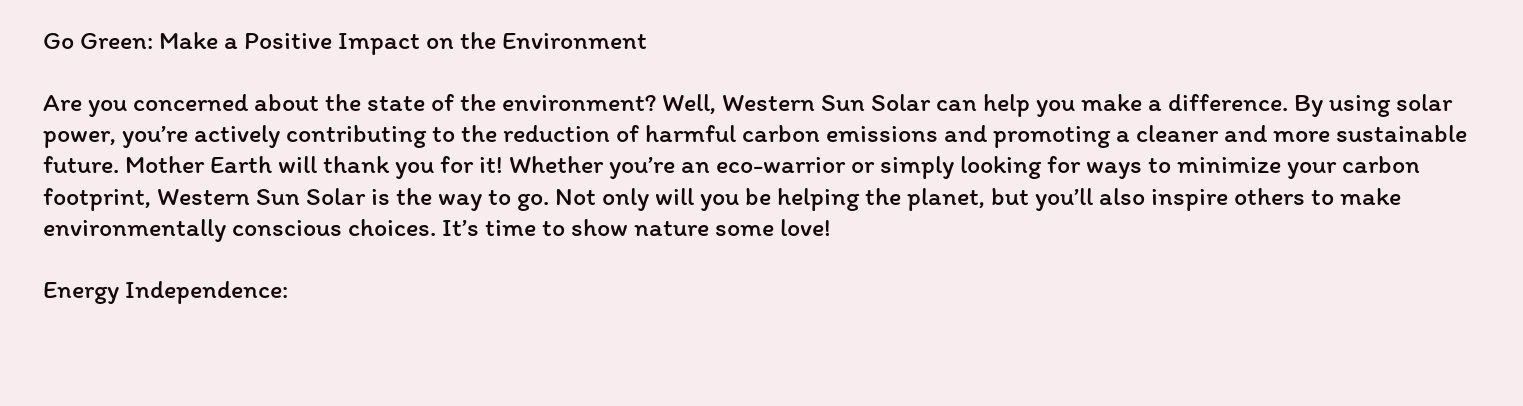Go Green: Make a Positive Impact on the Environment

Are you concerned about the state of the environment? Well, Western Sun Solar can help you make a difference. By using solar power, you’re actively contributing to the reduction of harmful carbon emissions and promoting a cleaner and more sustainable future. Mother Earth will thank you for it! Whether you’re an eco-warrior or simply looking for ways to minimize your carbon footprint, Western Sun Solar is the way to go. Not only will you be helping the planet, but you’ll also inspire others to make environmentally conscious choices. It’s time to show nature some love!

Energy Independence: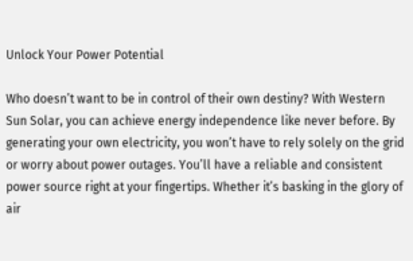Unlock Your Power Potential

Who doesn’t want to be in control of their own destiny? With Western Sun Solar, you can achieve energy independence like never before. By generating your own electricity, you won’t have to rely solely on the grid or worry about power outages. You’ll have a reliable and consistent power source right at your fingertips. Whether it’s basking in the glory of air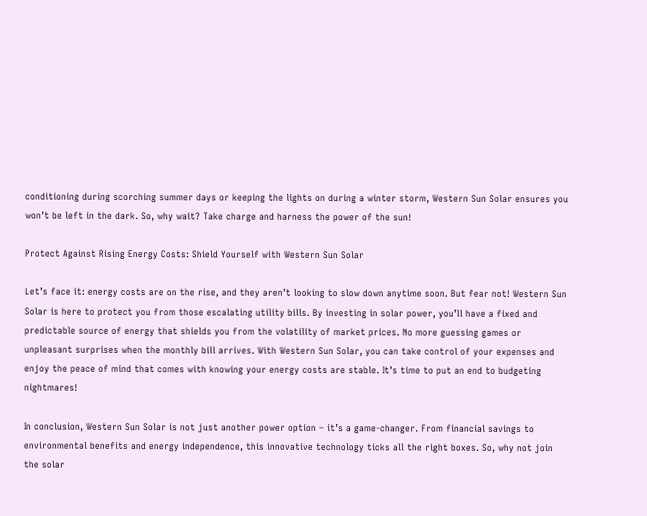conditioning during scorching summer days or keeping the lights on during a winter storm, Western Sun Solar ensures you won’t be left in the dark. So, why wait? Take charge and harness the power of the sun!

Protect Against Rising Energy Costs: Shield Yourself with Western Sun Solar

Let’s face it: energy costs are on the rise, and they aren’t looking to slow down anytime soon. But fear not! Western Sun Solar is here to protect you from those escalating utility bills. By investing in solar power, you’ll have a fixed and predictable source of energy that shields you from the volatility of market prices. No more guessing games or unpleasant surprises when the monthly bill arrives. With Western Sun Solar, you can take control of your expenses and enjoy the peace of mind that comes with knowing your energy costs are stable. It’s time to put an end to budgeting nightmares!

In conclusion, Western Sun Solar is not just another power option – it’s a game-changer. From financial savings to environmental benefits and energy independence, this innovative technology ticks all the right boxes. So, why not join the solar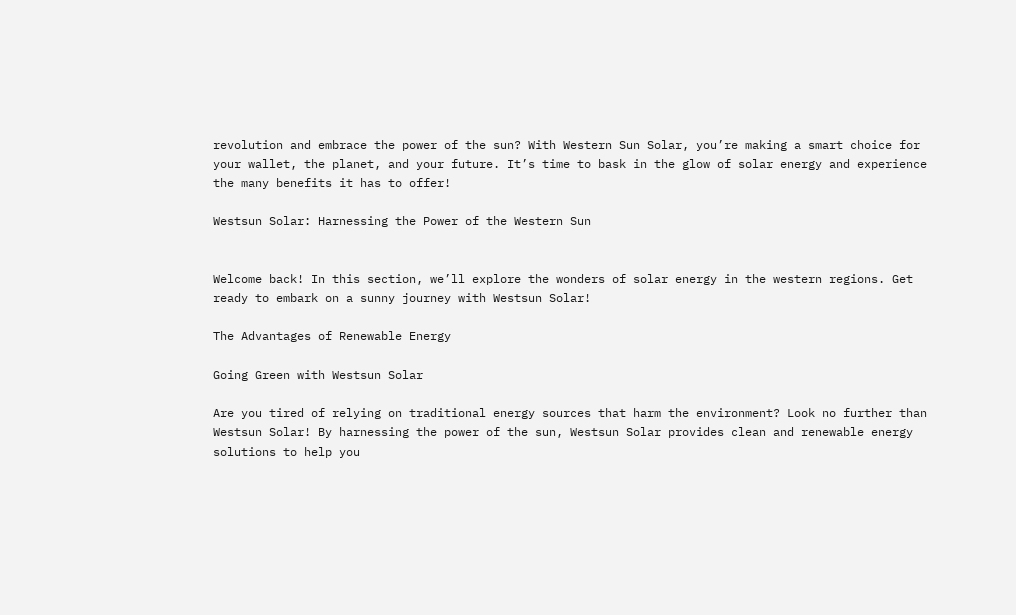revolution and embrace the power of the sun? With Western Sun Solar, you’re making a smart choice for your wallet, the planet, and your future. It’s time to bask in the glow of solar energy and experience the many benefits it has to offer!

Westsun Solar: Harnessing the Power of the Western Sun


Welcome back! In this section, we’ll explore the wonders of solar energy in the western regions. Get ready to embark on a sunny journey with Westsun Solar!

The Advantages of Renewable Energy

Going Green with Westsun Solar

Are you tired of relying on traditional energy sources that harm the environment? Look no further than Westsun Solar! By harnessing the power of the sun, Westsun Solar provides clean and renewable energy solutions to help you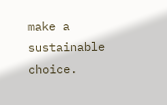make a sustainable choice.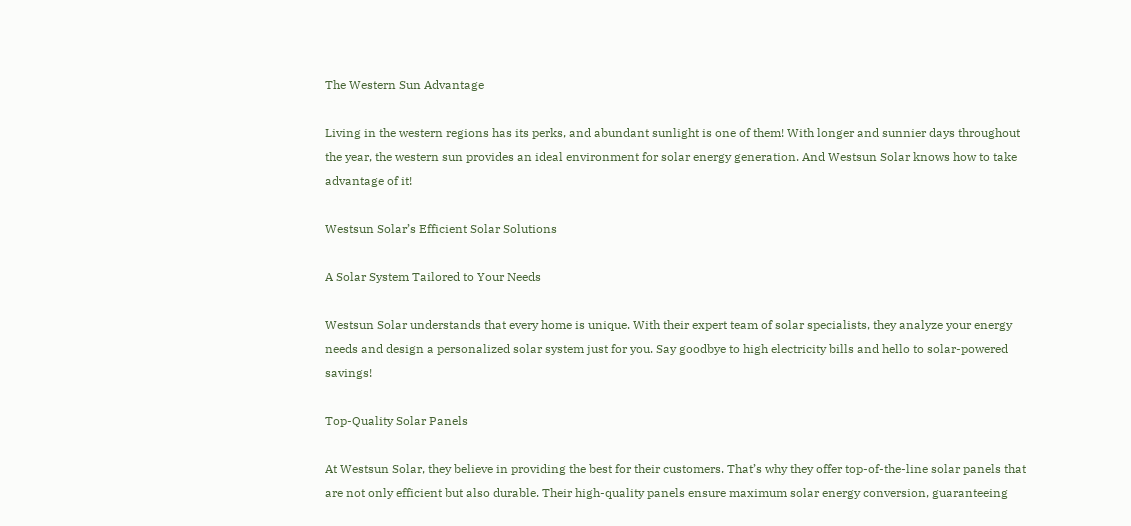The Western Sun Advantage

Living in the western regions has its perks, and abundant sunlight is one of them! With longer and sunnier days throughout the year, the western sun provides an ideal environment for solar energy generation. And Westsun Solar knows how to take advantage of it!

Westsun Solar’s Efficient Solar Solutions

A Solar System Tailored to Your Needs

Westsun Solar understands that every home is unique. With their expert team of solar specialists, they analyze your energy needs and design a personalized solar system just for you. Say goodbye to high electricity bills and hello to solar-powered savings!

Top-Quality Solar Panels

At Westsun Solar, they believe in providing the best for their customers. That’s why they offer top-of-the-line solar panels that are not only efficient but also durable. Their high-quality panels ensure maximum solar energy conversion, guaranteeing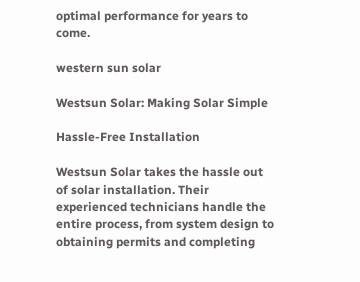optimal performance for years to come.

western sun solar

Westsun Solar: Making Solar Simple

Hassle-Free Installation

Westsun Solar takes the hassle out of solar installation. Their experienced technicians handle the entire process, from system design to obtaining permits and completing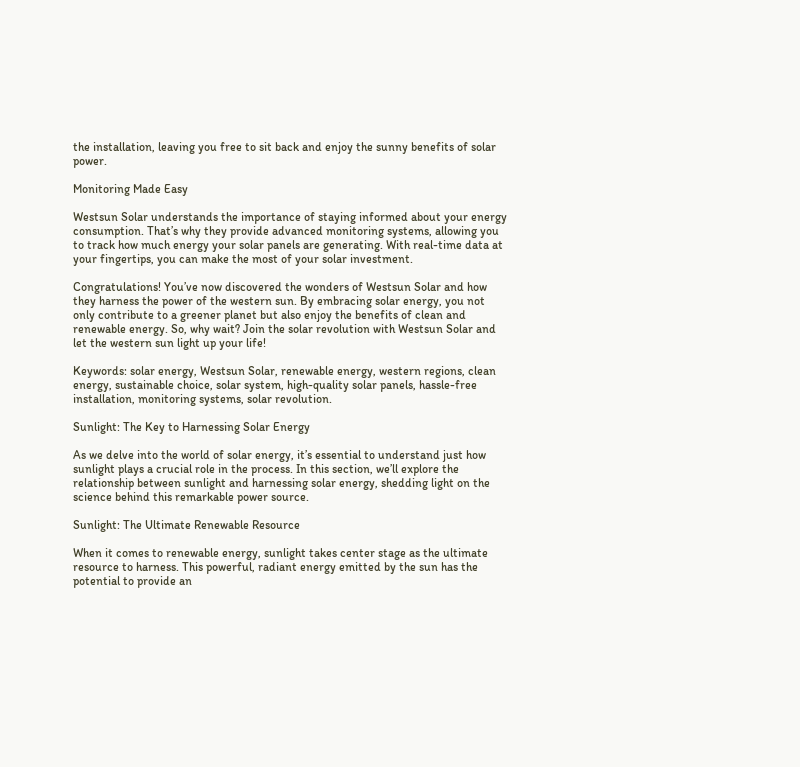the installation, leaving you free to sit back and enjoy the sunny benefits of solar power.

Monitoring Made Easy

Westsun Solar understands the importance of staying informed about your energy consumption. That’s why they provide advanced monitoring systems, allowing you to track how much energy your solar panels are generating. With real-time data at your fingertips, you can make the most of your solar investment.

Congratulations! You’ve now discovered the wonders of Westsun Solar and how they harness the power of the western sun. By embracing solar energy, you not only contribute to a greener planet but also enjoy the benefits of clean and renewable energy. So, why wait? Join the solar revolution with Westsun Solar and let the western sun light up your life!

Keywords: solar energy, Westsun Solar, renewable energy, western regions, clean energy, sustainable choice, solar system, high-quality solar panels, hassle-free installation, monitoring systems, solar revolution.

Sunlight: The Key to Harnessing Solar Energy

As we delve into the world of solar energy, it’s essential to understand just how sunlight plays a crucial role in the process. In this section, we’ll explore the relationship between sunlight and harnessing solar energy, shedding light on the science behind this remarkable power source.

Sunlight: The Ultimate Renewable Resource

When it comes to renewable energy, sunlight takes center stage as the ultimate resource to harness. This powerful, radiant energy emitted by the sun has the potential to provide an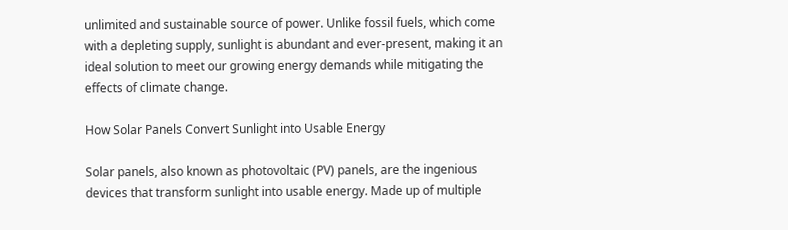unlimited and sustainable source of power. Unlike fossil fuels, which come with a depleting supply, sunlight is abundant and ever-present, making it an ideal solution to meet our growing energy demands while mitigating the effects of climate change.

How Solar Panels Convert Sunlight into Usable Energy

Solar panels, also known as photovoltaic (PV) panels, are the ingenious devices that transform sunlight into usable energy. Made up of multiple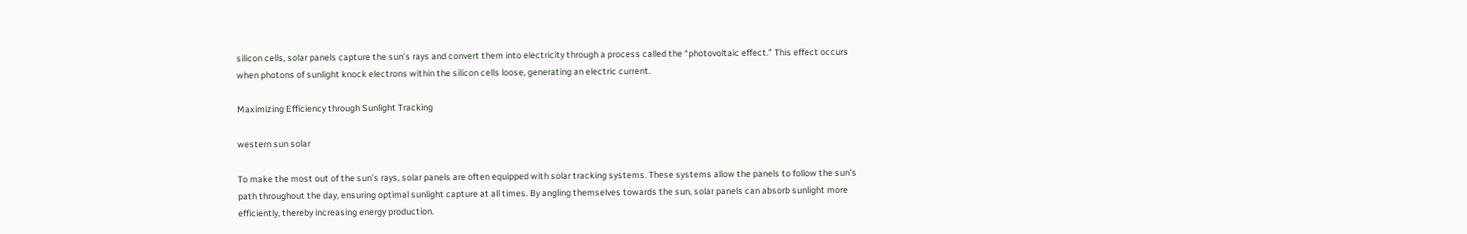silicon cells, solar panels capture the sun’s rays and convert them into electricity through a process called the “photovoltaic effect.” This effect occurs when photons of sunlight knock electrons within the silicon cells loose, generating an electric current.

Maximizing Efficiency through Sunlight Tracking

western sun solar

To make the most out of the sun’s rays, solar panels are often equipped with solar tracking systems. These systems allow the panels to follow the sun’s path throughout the day, ensuring optimal sunlight capture at all times. By angling themselves towards the sun, solar panels can absorb sunlight more efficiently, thereby increasing energy production.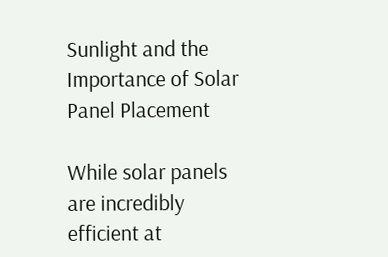Sunlight and the Importance of Solar Panel Placement

While solar panels are incredibly efficient at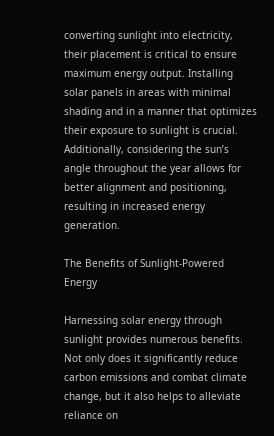converting sunlight into electricity, their placement is critical to ensure maximum energy output. Installing solar panels in areas with minimal shading and in a manner that optimizes their exposure to sunlight is crucial. Additionally, considering the sun’s angle throughout the year allows for better alignment and positioning, resulting in increased energy generation.

The Benefits of Sunlight-Powered Energy

Harnessing solar energy through sunlight provides numerous benefits. Not only does it significantly reduce carbon emissions and combat climate change, but it also helps to alleviate reliance on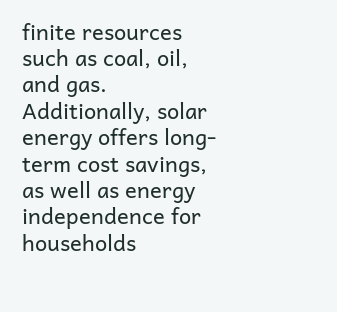finite resources such as coal, oil, and gas. Additionally, solar energy offers long-term cost savings, as well as energy independence for households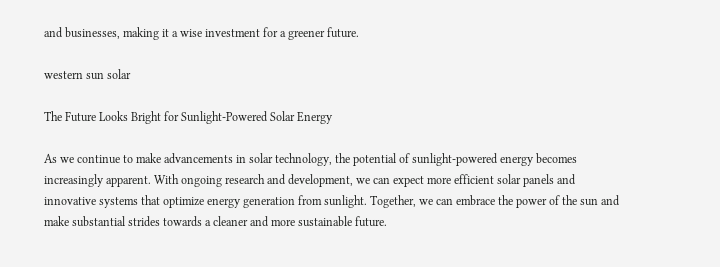and businesses, making it a wise investment for a greener future.

western sun solar

The Future Looks Bright for Sunlight-Powered Solar Energy

As we continue to make advancements in solar technology, the potential of sunlight-powered energy becomes increasingly apparent. With ongoing research and development, we can expect more efficient solar panels and innovative systems that optimize energy generation from sunlight. Together, we can embrace the power of the sun and make substantial strides towards a cleaner and more sustainable future.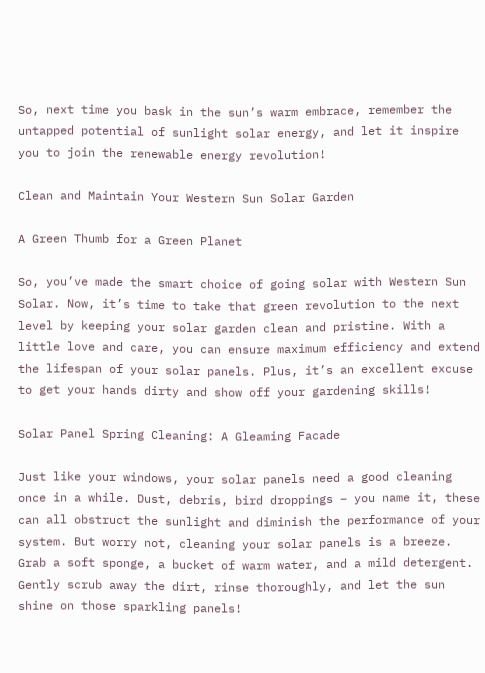So, next time you bask in the sun’s warm embrace, remember the untapped potential of sunlight solar energy, and let it inspire you to join the renewable energy revolution!

Clean and Maintain Your Western Sun Solar Garden

A Green Thumb for a Green Planet

So, you’ve made the smart choice of going solar with Western Sun Solar. Now, it’s time to take that green revolution to the next level by keeping your solar garden clean and pristine. With a little love and care, you can ensure maximum efficiency and extend the lifespan of your solar panels. Plus, it’s an excellent excuse to get your hands dirty and show off your gardening skills!

Solar Panel Spring Cleaning: A Gleaming Facade

Just like your windows, your solar panels need a good cleaning once in a while. Dust, debris, bird droppings – you name it, these can all obstruct the sunlight and diminish the performance of your system. But worry not, cleaning your solar panels is a breeze. Grab a soft sponge, a bucket of warm water, and a mild detergent. Gently scrub away the dirt, rinse thoroughly, and let the sun shine on those sparkling panels!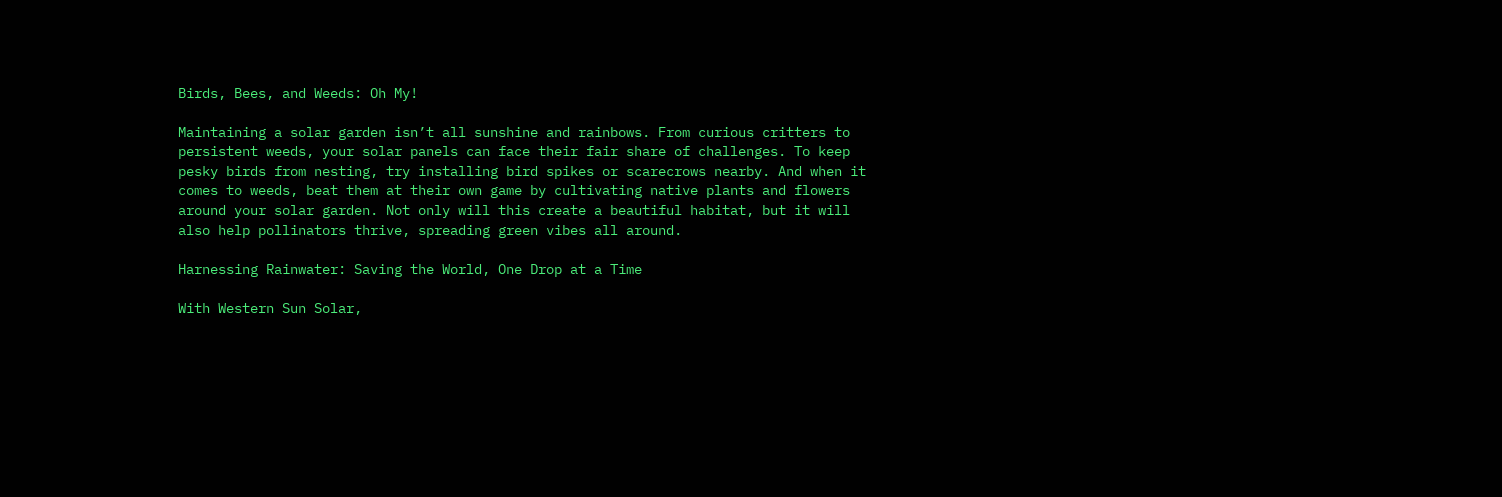Birds, Bees, and Weeds: Oh My!

Maintaining a solar garden isn’t all sunshine and rainbows. From curious critters to persistent weeds, your solar panels can face their fair share of challenges. To keep pesky birds from nesting, try installing bird spikes or scarecrows nearby. And when it comes to weeds, beat them at their own game by cultivating native plants and flowers around your solar garden. Not only will this create a beautiful habitat, but it will also help pollinators thrive, spreading green vibes all around.

Harnessing Rainwater: Saving the World, One Drop at a Time

With Western Sun Solar,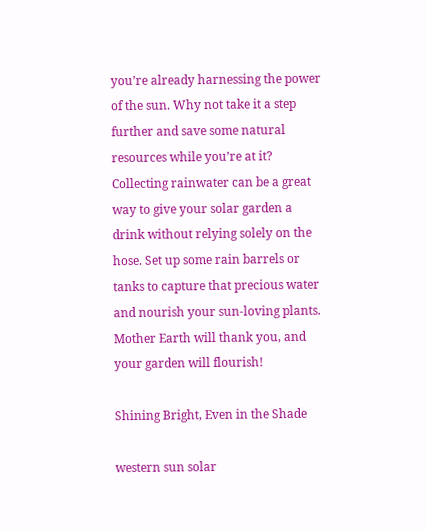you’re already harnessing the power of the sun. Why not take it a step further and save some natural resources while you’re at it? Collecting rainwater can be a great way to give your solar garden a drink without relying solely on the hose. Set up some rain barrels or tanks to capture that precious water and nourish your sun-loving plants. Mother Earth will thank you, and your garden will flourish!

Shining Bright, Even in the Shade

western sun solar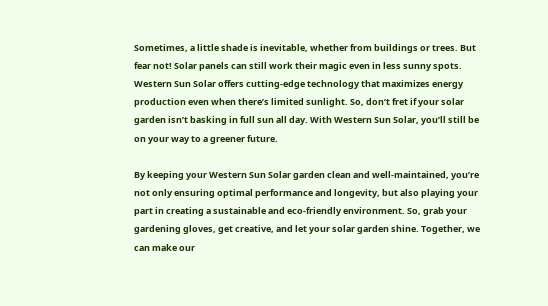Sometimes, a little shade is inevitable, whether from buildings or trees. But fear not! Solar panels can still work their magic even in less sunny spots. Western Sun Solar offers cutting-edge technology that maximizes energy production even when there’s limited sunlight. So, don’t fret if your solar garden isn’t basking in full sun all day. With Western Sun Solar, you’ll still be on your way to a greener future.

By keeping your Western Sun Solar garden clean and well-maintained, you’re not only ensuring optimal performance and longevity, but also playing your part in creating a sustainable and eco-friendly environment. So, grab your gardening gloves, get creative, and let your solar garden shine. Together, we can make our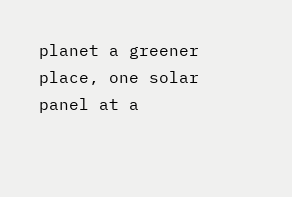planet a greener place, one solar panel at a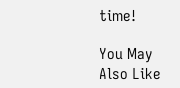time!

You May Also Like